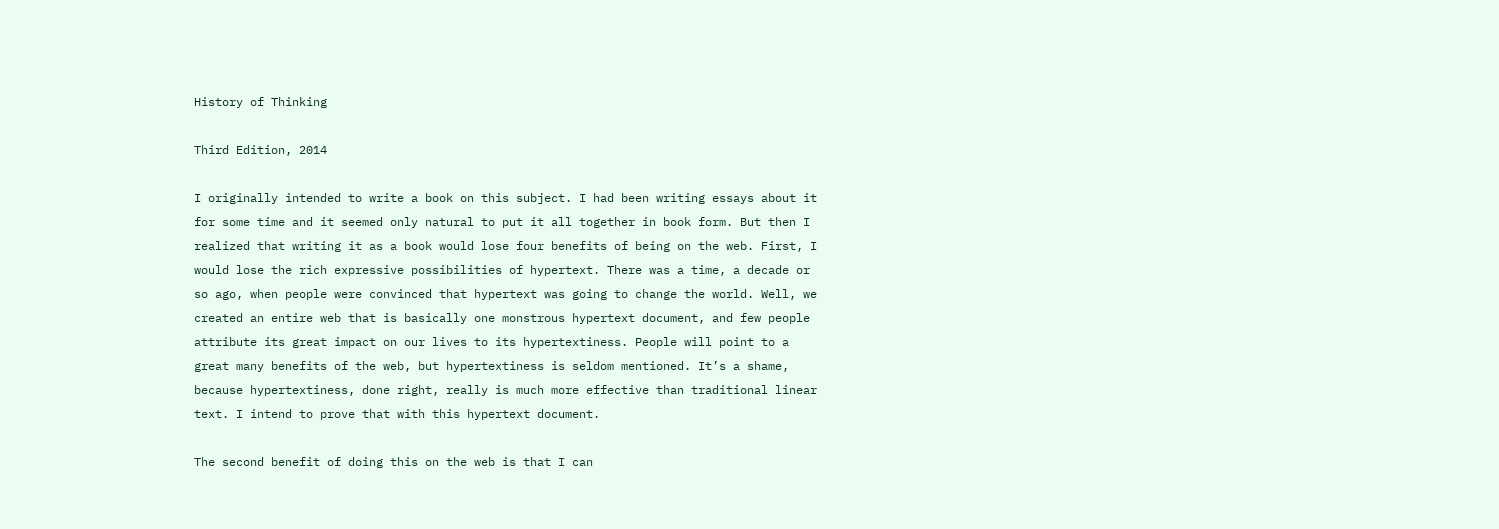History of Thinking

Third Edition, 2014

I originally intended to write a book on this subject. I had been writing essays about it for some time and it seemed only natural to put it all together in book form. But then I realized that writing it as a book would lose four benefits of being on the web. First, I would lose the rich expressive possibilities of hypertext. There was a time, a decade or so ago, when people were convinced that hypertext was going to change the world. Well, we created an entire web that is basically one monstrous hypertext document, and few people attribute its great impact on our lives to its hypertextiness. People will point to a great many benefits of the web, but hypertextiness is seldom mentioned. It’s a shame, because hypertextiness, done right, really is much more effective than traditional linear text. I intend to prove that with this hypertext document.

The second benefit of doing this on the web is that I can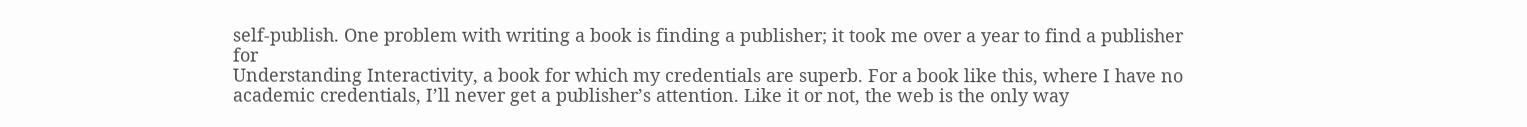self-publish. One problem with writing a book is finding a publisher; it took me over a year to find a publisher for
Understanding Interactivity, a book for which my credentials are superb. For a book like this, where I have no academic credentials, I’ll never get a publisher’s attention. Like it or not, the web is the only way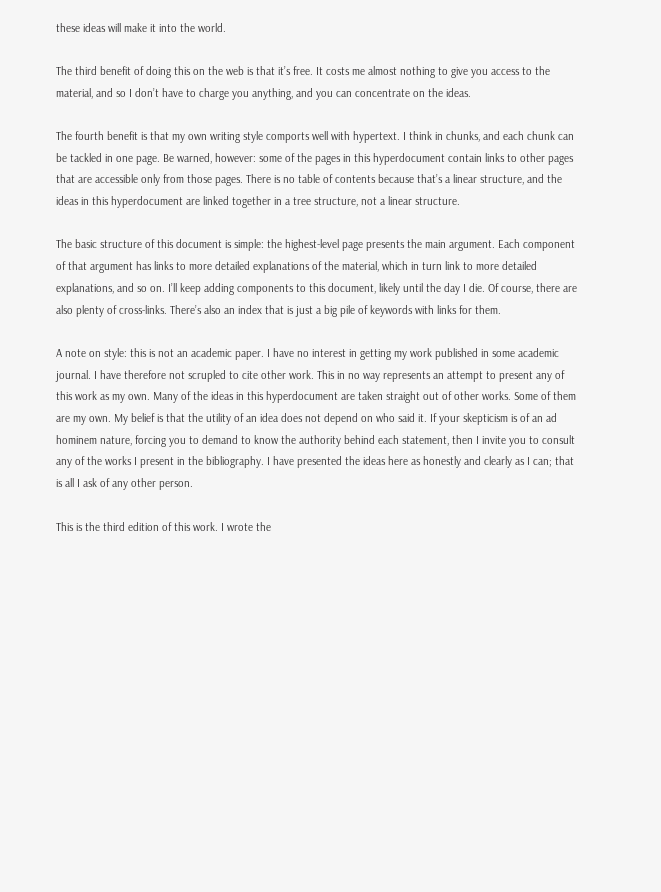these ideas will make it into the world.

The third benefit of doing this on the web is that it’s free. It costs me almost nothing to give you access to the material, and so I don’t have to charge you anything, and you can concentrate on the ideas.

The fourth benefit is that my own writing style comports well with hypertext. I think in chunks, and each chunk can be tackled in one page. Be warned, however: some of the pages in this hyperdocument contain links to other pages that are accessible only from those pages. There is no table of contents because that’s a linear structure, and the ideas in this hyperdocument are linked together in a tree structure, not a linear structure.

The basic structure of this document is simple: the highest-level page presents the main argument. Each component of that argument has links to more detailed explanations of the material, which in turn link to more detailed explanations, and so on. I’ll keep adding components to this document, likely until the day I die. Of course, there are also plenty of cross-links. There’s also an index that is just a big pile of keywords with links for them.

A note on style: this is not an academic paper. I have no interest in getting my work published in some academic journal. I have therefore not scrupled to cite other work. This in no way represents an attempt to present any of this work as my own. Many of the ideas in this hyperdocument are taken straight out of other works. Some of them are my own. My belief is that the utility of an idea does not depend on who said it. If your skepticism is of an ad hominem nature, forcing you to demand to know the authority behind each statement, then I invite you to consult any of the works I present in the bibliography. I have presented the ideas here as honestly and clearly as I can; that is all I ask of any other person.

This is the third edition of this work. I wrote the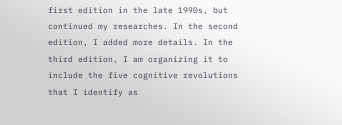first edition in the late 1990s, but continued my researches. In the second edition, I added more details. In the third edition, I am organizing it to include the five cognitive revolutions that I identify as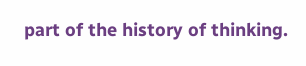part of the history of thinking.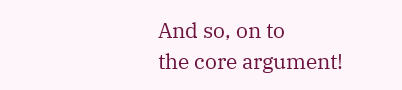And so, on to
the core argument!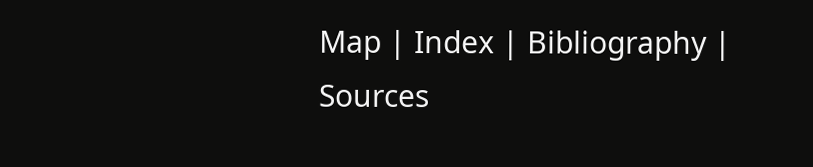Map | Index | Bibliography | Sources